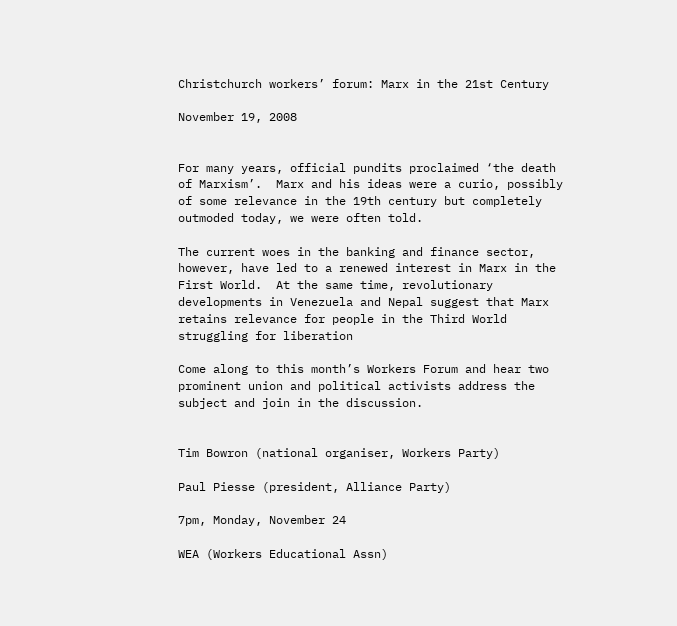Christchurch workers’ forum: Marx in the 21st Century

November 19, 2008


For many years, official pundits proclaimed ‘the death of Marxism’.  Marx and his ideas were a curio, possibly of some relevance in the 19th century but completely outmoded today, we were often told.

The current woes in the banking and finance sector, however, have led to a renewed interest in Marx in the First World.  At the same time, revolutionary developments in Venezuela and Nepal suggest that Marx retains relevance for people in the Third World struggling for liberation

Come along to this month’s Workers Forum and hear two prominent union and political activists address the subject and join in the discussion.


Tim Bowron (national organiser, Workers Party)

Paul Piesse (president, Alliance Party)

7pm, Monday, November 24

WEA (Workers Educational Assn)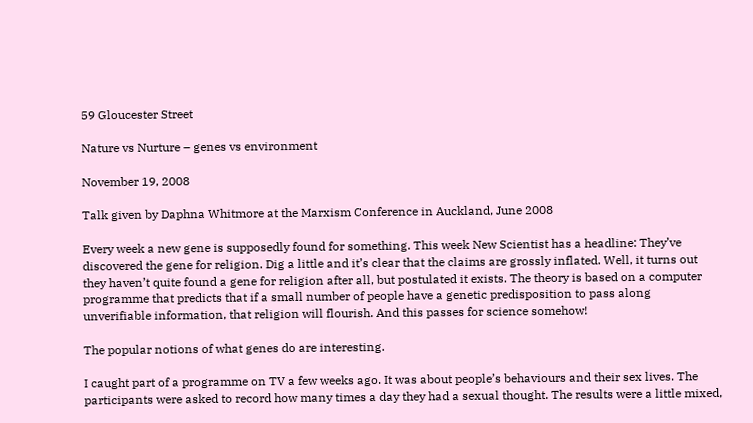59 Gloucester Street

Nature vs Nurture – genes vs environment

November 19, 2008

Talk given by Daphna Whitmore at the Marxism Conference in Auckland, June 2008

Every week a new gene is supposedly found for something. This week New Scientist has a headline: They’ve discovered the gene for religion. Dig a little and it’s clear that the claims are grossly inflated. Well, it turns out they haven’t quite found a gene for religion after all, but postulated it exists. The theory is based on a computer programme that predicts that if a small number of people have a genetic predisposition to pass along unverifiable information, that religion will flourish. And this passes for science somehow!

The popular notions of what genes do are interesting.

I caught part of a programme on TV a few weeks ago. It was about people’s behaviours and their sex lives. The participants were asked to record how many times a day they had a sexual thought. The results were a little mixed,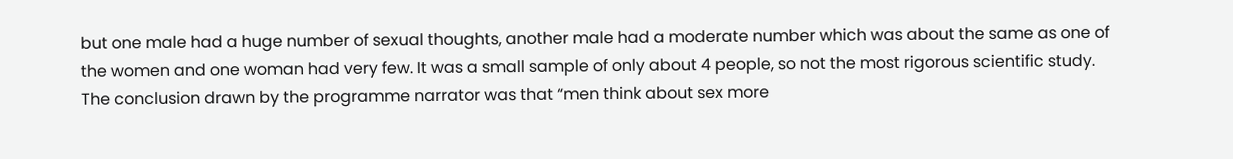but one male had a huge number of sexual thoughts, another male had a moderate number which was about the same as one of the women and one woman had very few. It was a small sample of only about 4 people, so not the most rigorous scientific study. The conclusion drawn by the programme narrator was that “men think about sex more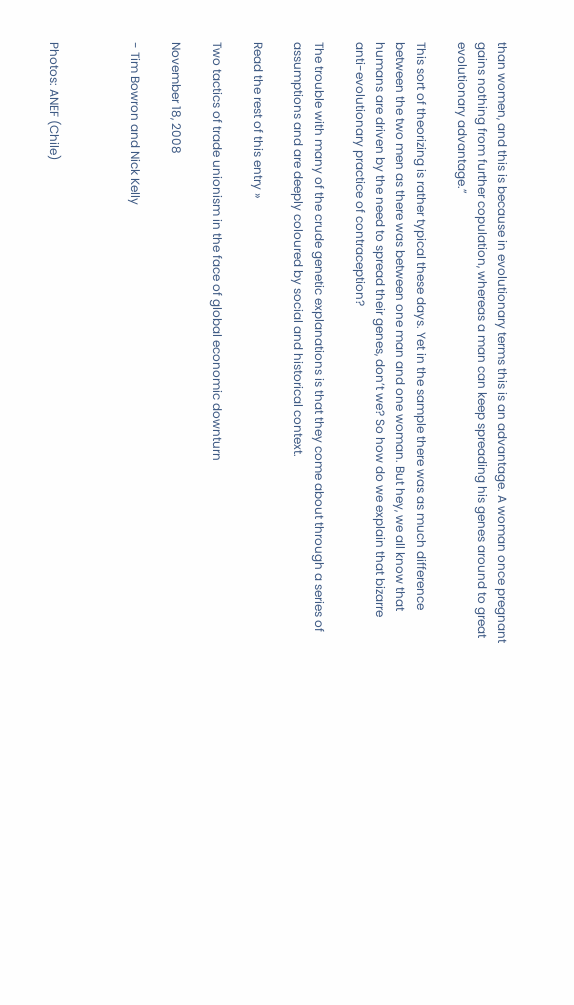than women, and this is because in evolutionary terms this is an advantage. A woman once pregnant gains nothing from further copulation, whereas a man can keep spreading his genes around to great evolutionary advantage.”

This sort of theorizing is rather typical these days. Yet in the sample there was as much difference between the two men as there was between one man and one woman. But hey, we all know that humans are driven by the need to spread their genes, don’t we? So how do we explain that bizarre anti-evolutionary practice of contraception?

The trouble with many of the crude genetic explanations is that they come about through a series of assumptions and are deeply coloured by social and historical context.

Read the rest of this entry »

Two tactics of trade unionism in the face of global economic downturn

November 18, 2008

- Tim Bowron and Nick Kelly



Photos: ANEF (Chile)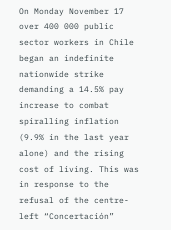On Monday November 17 over 400 000 public sector workers in Chile began an indefinite nationwide strike demanding a 14.5% pay increase to combat spiralling inflation (9.9% in the last year alone) and the rising cost of living. This was in response to the refusal of the centre-left “Concertación”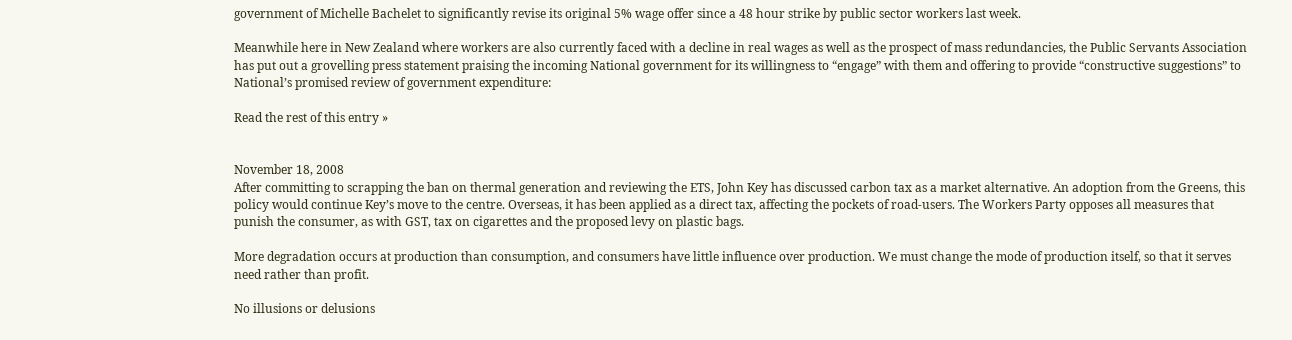government of Michelle Bachelet to significantly revise its original 5% wage offer since a 48 hour strike by public sector workers last week.

Meanwhile here in New Zealand where workers are also currently faced with a decline in real wages as well as the prospect of mass redundancies, the Public Servants Association has put out a grovelling press statement praising the incoming National government for its willingness to “engage” with them and offering to provide “constructive suggestions” to National’s promised review of government expenditure:

Read the rest of this entry »


November 18, 2008
After committing to scrapping the ban on thermal generation and reviewing the ETS, John Key has discussed carbon tax as a market alternative. An adoption from the Greens, this policy would continue Key’s move to the centre. Overseas, it has been applied as a direct tax, affecting the pockets of road-users. The Workers Party opposes all measures that punish the consumer, as with GST, tax on cigarettes and the proposed levy on plastic bags.

More degradation occurs at production than consumption, and consumers have little influence over production. We must change the mode of production itself, so that it serves need rather than profit.

No illusions or delusions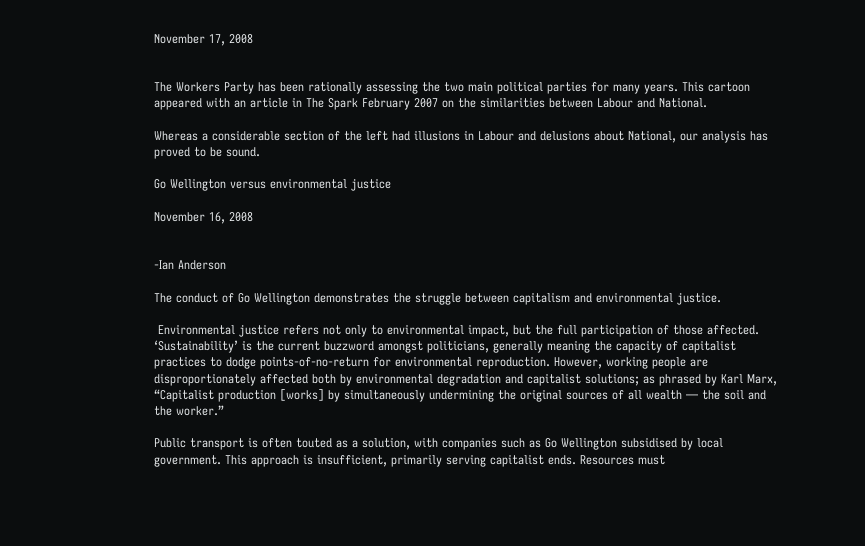November 17, 2008


The Workers Party has been rationally assessing the two main political parties for many years. This cartoon appeared with an article in The Spark February 2007 on the similarities between Labour and National.

Whereas a considerable section of the left had illusions in Labour and delusions about National, our analysis has proved to be sound.

Go Wellington versus environmental justice

November 16, 2008


-Ian Anderson

The conduct of Go Wellington demonstrates the struggle between capitalism and environmental justice.

 Environmental justice refers not only to environmental impact, but the full participation of those affected. ‘Sustainability’ is the current buzzword amongst politicians, generally meaning the capacity of capitalist practices to dodge points-of-no-return for environmental reproduction. However, working people are disproportionately affected both by environmental degradation and capitalist solutions; as phrased by Karl Marx, “Capitalist production [works] by simultaneously undermining the original sources of all wealth — the soil and the worker.”

Public transport is often touted as a solution, with companies such as Go Wellington subsidised by local government. This approach is insufficient, primarily serving capitalist ends. Resources must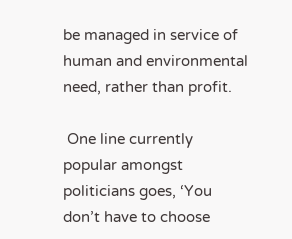be managed in service of human and environmental need, rather than profit.

 One line currently popular amongst politicians goes, ‘You don’t have to choose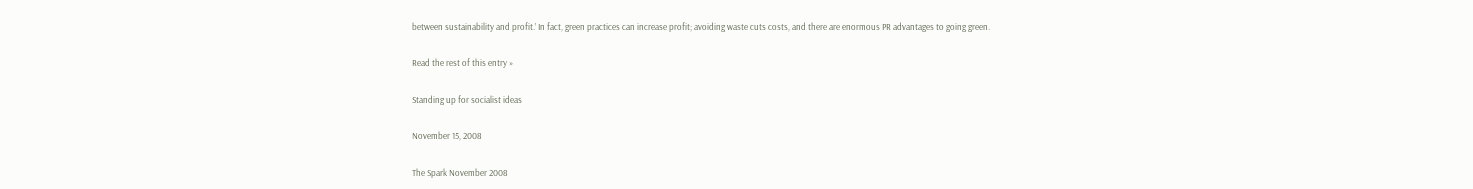between sustainability and profit.’ In fact, green practices can increase profit; avoiding waste cuts costs, and there are enormous PR advantages to going green.

Read the rest of this entry »

Standing up for socialist ideas

November 15, 2008

The Spark November 2008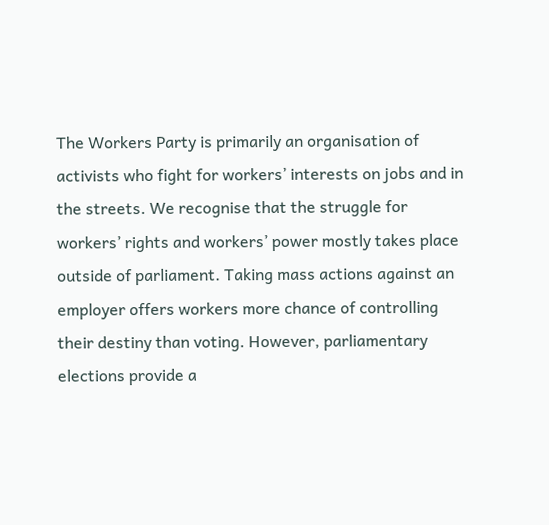The Workers Party is primarily an organisation of activists who fight for workers’ interests on jobs and in the streets. We recognise that the struggle for workers’ rights and workers’ power mostly takes place outside of parliament. Taking mass actions against an employer offers workers more chance of controlling their destiny than voting. However, parliamentary elections provide a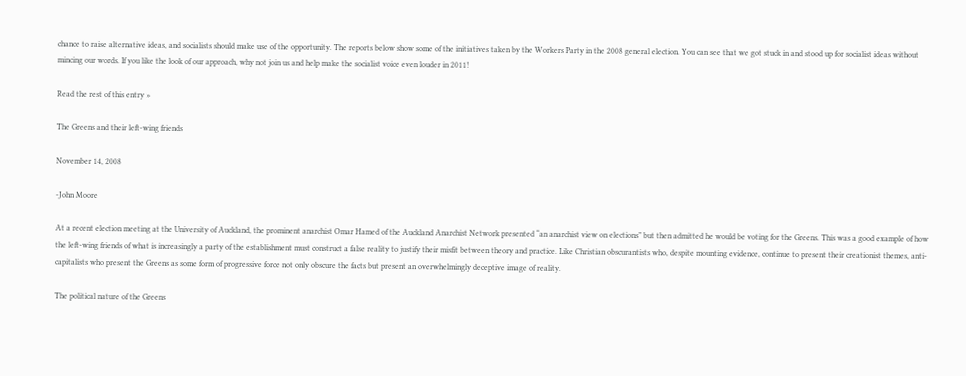chance to raise alternative ideas, and socialists should make use of the opportunity. The reports below show some of the initiatives taken by the Workers Party in the 2008 general election. You can see that we got stuck in and stood up for socialist ideas without mincing our words. If you like the look of our approach, why not join us and help make the socialist voice even louder in 2011!

Read the rest of this entry »

The Greens and their left-wing friends

November 14, 2008

-John Moore

At a recent election meeting at the University of Auckland, the prominent anarchist Omar Hamed of the Auckland Anarchist Network presented “an anarchist view on elections” but then admitted he would be voting for the Greens. This was a good example of how the left-wing friends of what is increasingly a party of the establishment must construct a false reality to justify their misfit between theory and practice. Like Christian obscurantists who, despite mounting evidence, continue to present their creationist themes, anti-capitalists who present the Greens as some form of progressive force not only obscure the facts but present an overwhelmingly deceptive image of reality.

The political nature of the Greens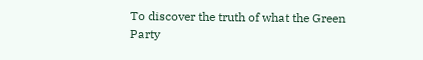To discover the truth of what the Green Party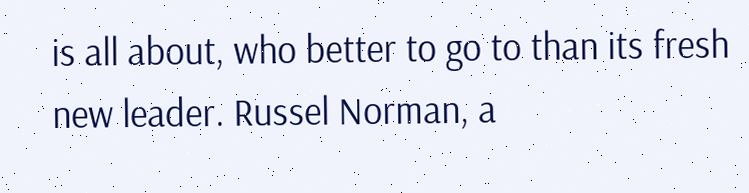is all about, who better to go to than its fresh new leader. Russel Norman, a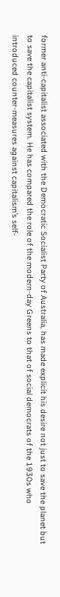former anti-capitalist associated with the Democratic Socialist Party of Australia, has made explicit his desire not just to save the planet but to save the capitalist system. He has compared the role of the modern-day Greens to that of social democrats of the 1930s who introduced counter-measures against capitalism’s self-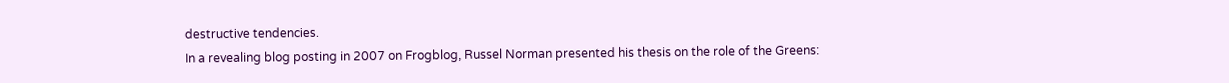destructive tendencies.
In a revealing blog posting in 2007 on Frogblog, Russel Norman presented his thesis on the role of the Greens: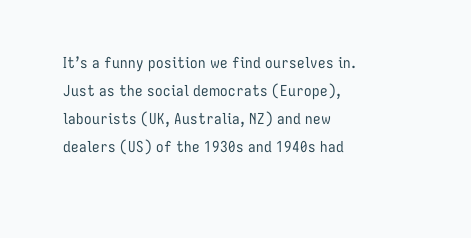It’s a funny position we find ourselves in. Just as the social democrats (Europe), labourists (UK, Australia, NZ) and new dealers (US) of the 1930s and 1940s had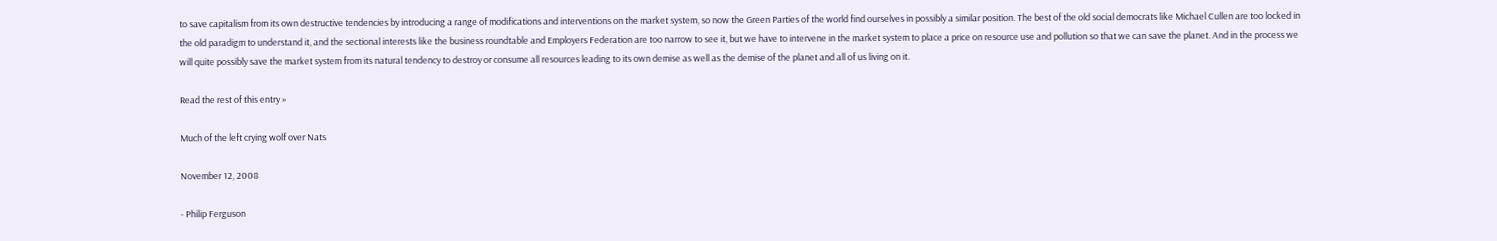to save capitalism from its own destructive tendencies by introducing a range of modifications and interventions on the market system, so now the Green Parties of the world find ourselves in possibly a similar position. The best of the old social democrats like Michael Cullen are too locked in the old paradigm to understand it, and the sectional interests like the business roundtable and Employers Federation are too narrow to see it, but we have to intervene in the market system to place a price on resource use and pollution so that we can save the planet. And in the process we will quite possibly save the market system from its natural tendency to destroy or consume all resources leading to its own demise as well as the demise of the planet and all of us living on it.

Read the rest of this entry »

Much of the left crying wolf over Nats

November 12, 2008

- Philip Ferguson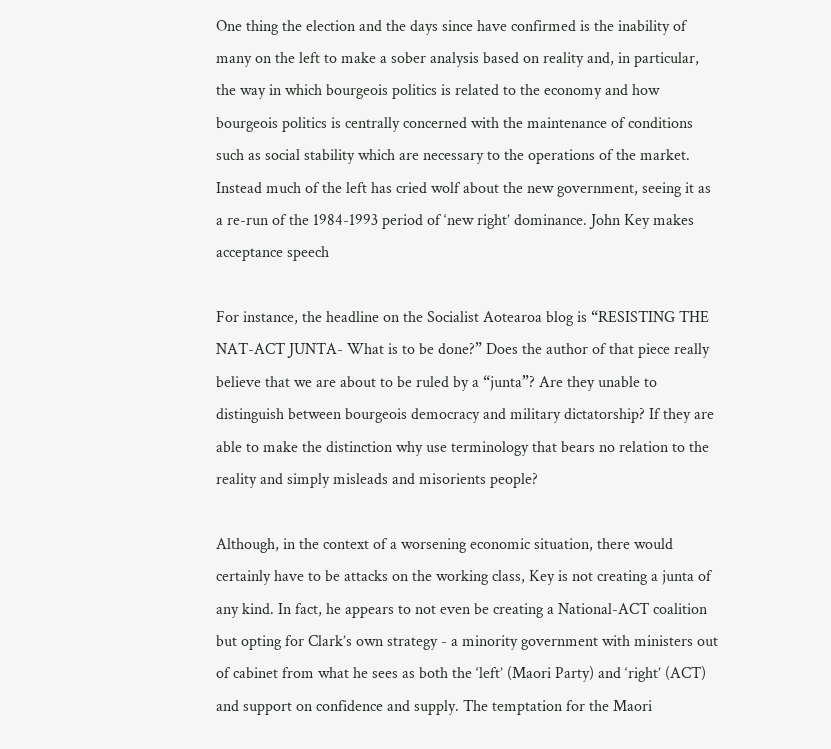One thing the election and the days since have confirmed is the inability of many on the left to make a sober analysis based on reality and, in particular, the way in which bourgeois politics is related to the economy and how bourgeois politics is centrally concerned with the maintenance of conditions such as social stability which are necessary to the operations of the market. Instead much of the left has cried wolf about the new government, seeing it as a re-run of the 1984-1993 period of ‘new right’ dominance. John Key makes acceptance speech

For instance, the headline on the Socialist Aotearoa blog is “RESISTING THE NAT-ACT JUNTA- What is to be done?” Does the author of that piece really believe that we are about to be ruled by a “junta”? Are they unable to distinguish between bourgeois democracy and military dictatorship? If they are able to make the distinction why use terminology that bears no relation to the reality and simply misleads and misorients people?

Although, in the context of a worsening economic situation, there would certainly have to be attacks on the working class, Key is not creating a junta of any kind. In fact, he appears to not even be creating a National-ACT coalition but opting for Clark’s own strategy - a minority government with ministers out of cabinet from what he sees as both the ‘left’ (Maori Party) and ‘right’ (ACT) and support on confidence and supply. The temptation for the Maori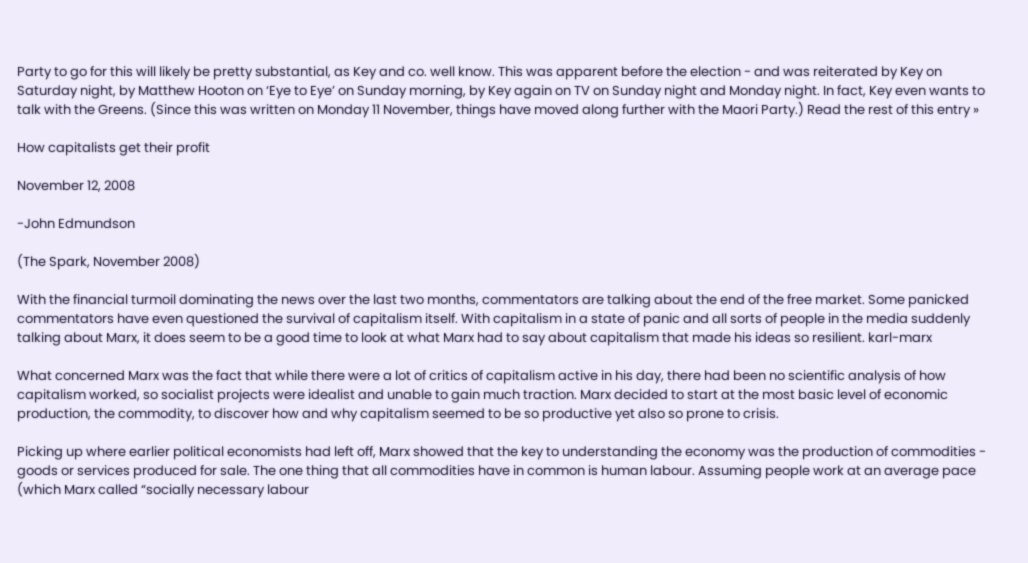Party to go for this will likely be pretty substantial, as Key and co. well know. This was apparent before the election - and was reiterated by Key on Saturday night, by Matthew Hooton on ‘Eye to Eye’ on Sunday morning, by Key again on TV on Sunday night and Monday night. In fact, Key even wants to talk with the Greens. (Since this was written on Monday 11 November, things have moved along further with the Maori Party.) Read the rest of this entry »

How capitalists get their profit

November 12, 2008

-John Edmundson

(The Spark, November 2008)

With the financial turmoil dominating the news over the last two months, commentators are talking about the end of the free market. Some panicked commentators have even questioned the survival of capitalism itself. With capitalism in a state of panic and all sorts of people in the media suddenly talking about Marx, it does seem to be a good time to look at what Marx had to say about capitalism that made his ideas so resilient. karl-marx

What concerned Marx was the fact that while there were a lot of critics of capitalism active in his day, there had been no scientific analysis of how capitalism worked, so socialist projects were idealist and unable to gain much traction. Marx decided to start at the most basic level of economic production, the commodity, to discover how and why capitalism seemed to be so productive yet also so prone to crisis.

Picking up where earlier political economists had left off, Marx showed that the key to understanding the economy was the production of commodities - goods or services produced for sale. The one thing that all commodities have in common is human labour. Assuming people work at an average pace (which Marx called “socially necessary labour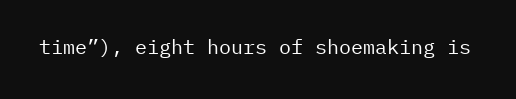time”), eight hours of shoemaking is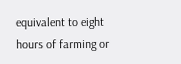equivalent to eight hours of farming or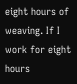eight hours of weaving. If I work for eight hours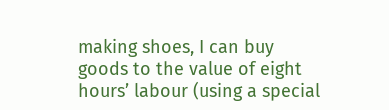making shoes, I can buy goods to the value of eight hours’ labour (using a special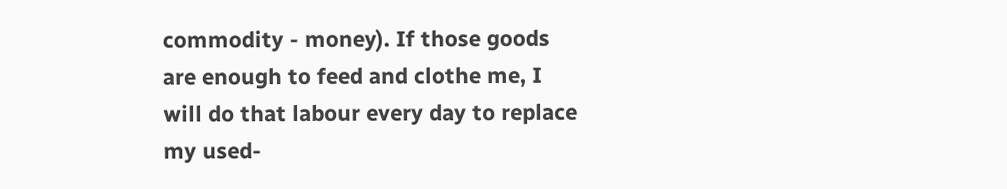commodity - money). If those goods are enough to feed and clothe me, I will do that labour every day to replace my used-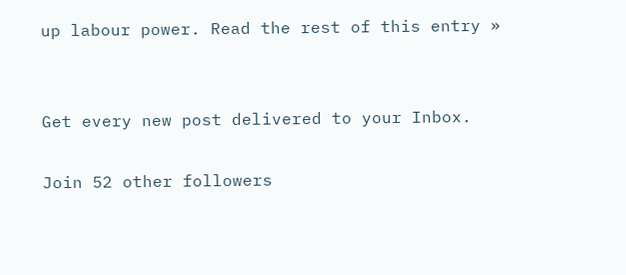up labour power. Read the rest of this entry »


Get every new post delivered to your Inbox.

Join 52 other followers